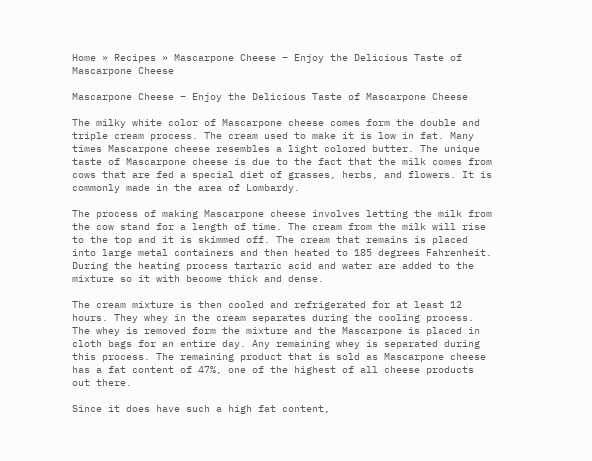Home » Recipes » Mascarpone Cheese – Enjoy the Delicious Taste of Mascarpone Cheese

Mascarpone Cheese – Enjoy the Delicious Taste of Mascarpone Cheese

The milky white color of Mascarpone cheese comes form the double and triple cream process. The cream used to make it is low in fat. Many times Mascarpone cheese resembles a light colored butter. The unique taste of Mascarpone cheese is due to the fact that the milk comes from cows that are fed a special diet of grasses, herbs, and flowers. It is commonly made in the area of Lombardy.

The process of making Mascarpone cheese involves letting the milk from the cow stand for a length of time. The cream from the milk will rise to the top and it is skimmed off. The cream that remains is placed into large metal containers and then heated to 185 degrees Fahrenheit. During the heating process tartaric acid and water are added to the mixture so it with become thick and dense.

The cream mixture is then cooled and refrigerated for at least 12 hours. They whey in the cream separates during the cooling process. The whey is removed form the mixture and the Mascarpone is placed in cloth bags for an entire day. Any remaining whey is separated during this process. The remaining product that is sold as Mascarpone cheese has a fat content of 47%, one of the highest of all cheese products out there.

Since it does have such a high fat content,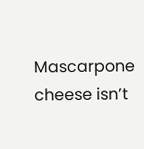Mascarpone cheese isn’t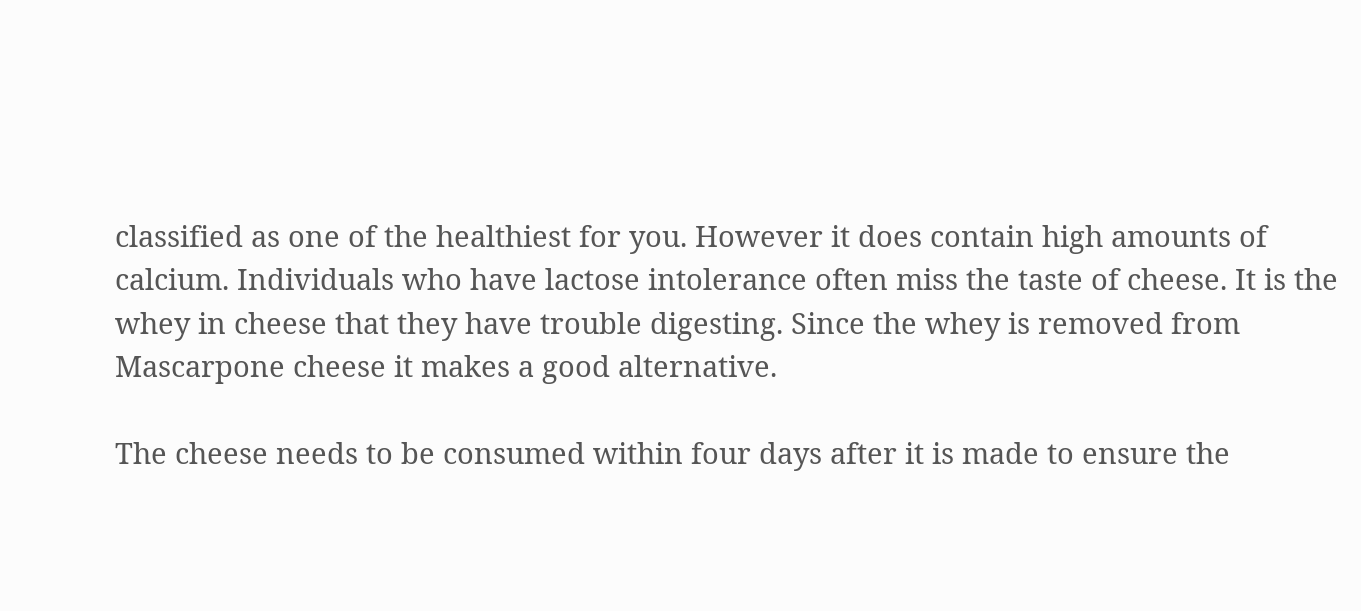classified as one of the healthiest for you. However it does contain high amounts of calcium. Individuals who have lactose intolerance often miss the taste of cheese. It is the whey in cheese that they have trouble digesting. Since the whey is removed from Mascarpone cheese it makes a good alternative.

The cheese needs to be consumed within four days after it is made to ensure the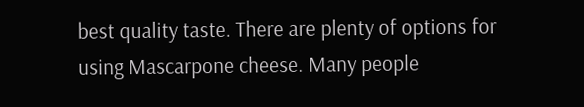best quality taste. There are plenty of options for using Mascarpone cheese. Many people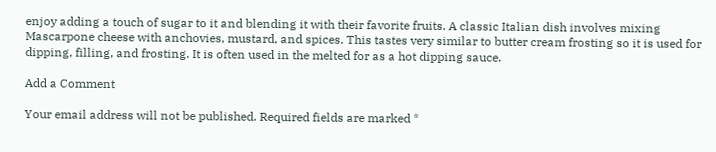enjoy adding a touch of sugar to it and blending it with their favorite fruits. A classic Italian dish involves mixing Mascarpone cheese with anchovies, mustard, and spices. This tastes very similar to butter cream frosting so it is used for dipping, filling, and frosting. It is often used in the melted for as a hot dipping sauce.

Add a Comment

Your email address will not be published. Required fields are marked *